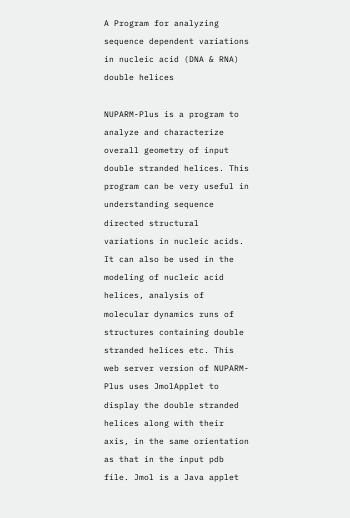A Program for analyzing sequence dependent variations in nucleic acid (DNA & RNA) double helices

NUPARM-Plus is a program to analyze and characterize overall geometry of input double stranded helices. This program can be very useful in understanding sequence directed structural variations in nucleic acids. It can also be used in the modeling of nucleic acid helices, analysis of molecular dynamics runs of structures containing double stranded helices etc. This web server version of NUPARM-Plus uses JmolApplet to display the double stranded helices along with their axis, in the same orientation as that in the input pdb file. Jmol is a Java applet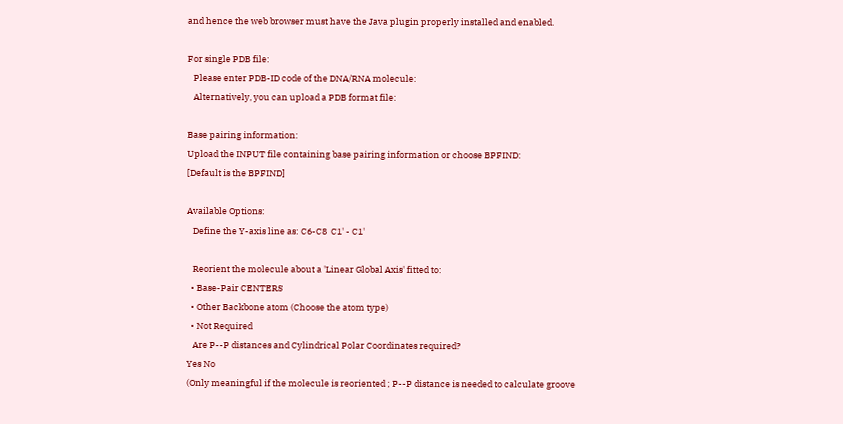and hence the web browser must have the Java plugin properly installed and enabled.

For single PDB file:
   Please enter PDB-ID code of the DNA/RNA molecule:
   Alternatively, you can upload a PDB format file:

Base pairing information:
Upload the INPUT file containing base pairing information or choose BPFIND:
[Default is the BPFIND]

Available Options:
   Define the Y-axis line as: C6-C8  C1' - C1'

   Reorient the molecule about a 'Linear Global Axis' fitted to:
  • Base-Pair CENTERS
  • Other Backbone atom (Choose the atom type)
  • Not Required
   Are P--P distances and Cylindrical Polar Coordinates required?
Yes No
(Only meaningful if the molecule is reoriented ; P--P distance is needed to calculate groove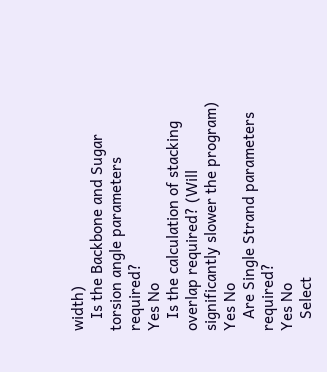width)
   Is the Backbone and Sugar torsion angle parameters required?
Yes No
   Is the calculation of stacking overlap required? (Will significantly slower the program)
Yes No
   Are Single Strand parameters required?
Yes No
   Select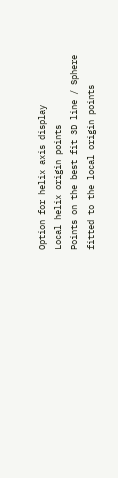Option for helix axis display
Local helix origin points
Points on the best fit 3D line / Sphere fitted to the local origin points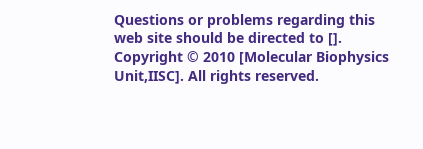Questions or problems regarding this web site should be directed to [].
Copyright © 2010 [Molecular Biophysics Unit,IISC]. All rights reserved.